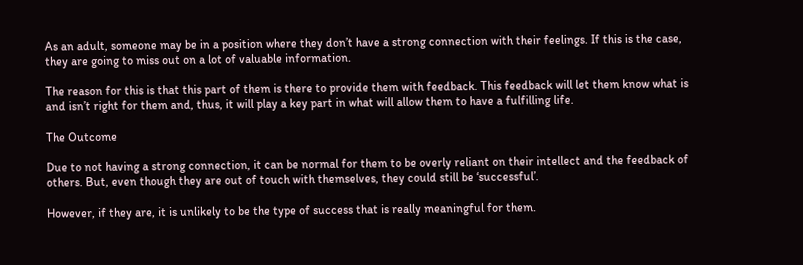As an adult, someone may be in a position where they don’t have a strong connection with their feelings. If this is the case, they are going to miss out on a lot of valuable information.

The reason for this is that this part of them is there to provide them with feedback. This feedback will let them know what is and isn’t right for them and, thus, it will play a key part in what will allow them to have a fulfilling life.

The Outcome

Due to not having a strong connection, it can be normal for them to be overly reliant on their intellect and the feedback of others. But, even though they are out of touch with themselves, they could still be ‘successful’.

However, if they are, it is unlikely to be the type of success that is really meaningful for them.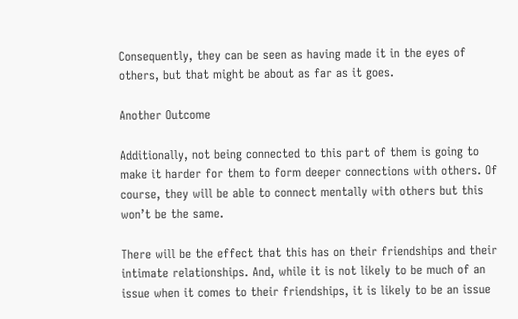Consequently, they can be seen as having made it in the eyes of others, but that might be about as far as it goes.

Another Outcome

Additionally, not being connected to this part of them is going to make it harder for them to form deeper connections with others. Of course, they will be able to connect mentally with others but this won’t be the same.

There will be the effect that this has on their friendships and their intimate relationships. And, while it is not likely to be much of an issue when it comes to their friendships, it is likely to be an issue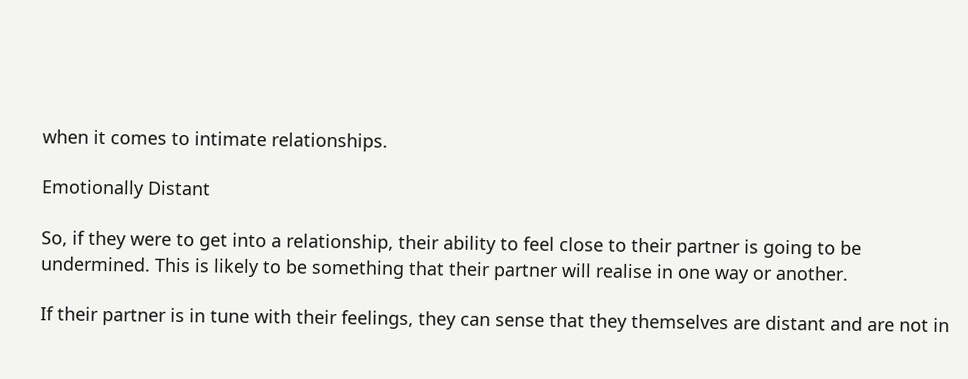when it comes to intimate relationships.

Emotionally Distant

So, if they were to get into a relationship, their ability to feel close to their partner is going to be undermined. This is likely to be something that their partner will realise in one way or another.

If their partner is in tune with their feelings, they can sense that they themselves are distant and are not in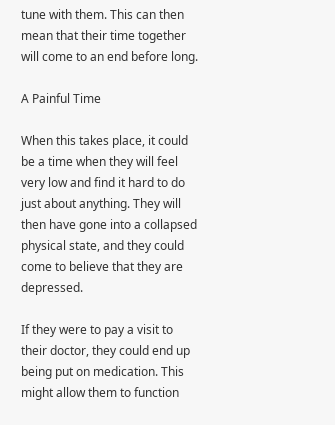tune with them. This can then mean that their time together will come to an end before long.

A Painful Time

When this takes place, it could be a time when they will feel very low and find it hard to do just about anything. They will then have gone into a collapsed physical state, and they could come to believe that they are depressed.

If they were to pay a visit to their doctor, they could end up being put on medication. This might allow them to function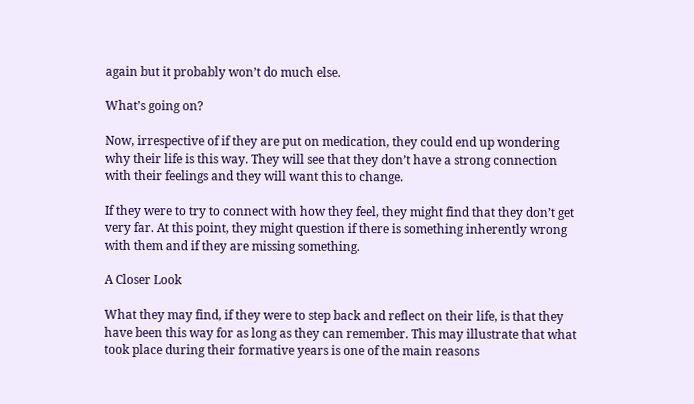again but it probably won’t do much else.

What’s going on?

Now, irrespective of if they are put on medication, they could end up wondering why their life is this way. They will see that they don’t have a strong connection with their feelings and they will want this to change.

If they were to try to connect with how they feel, they might find that they don’t get very far. At this point, they might question if there is something inherently wrong with them and if they are missing something.

A Closer Look

What they may find, if they were to step back and reflect on their life, is that they have been this way for as long as they can remember. This may illustrate that what took place during their formative years is one of the main reasons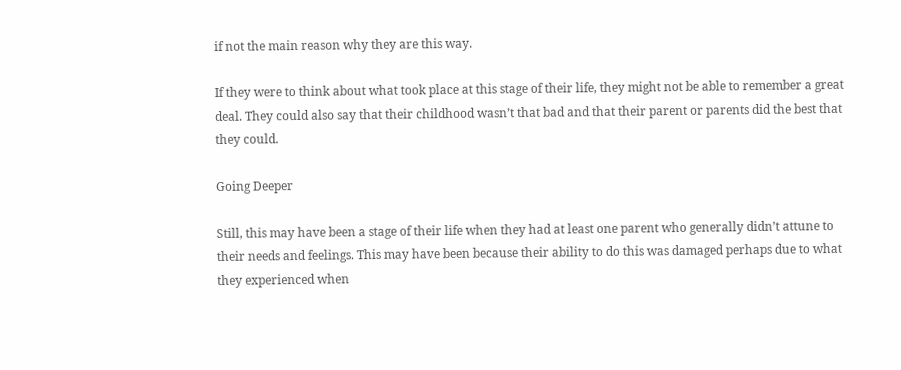if not the main reason why they are this way.

If they were to think about what took place at this stage of their life, they might not be able to remember a great deal. They could also say that their childhood wasn’t that bad and that their parent or parents did the best that they could.

Going Deeper

Still, this may have been a stage of their life when they had at least one parent who generally didn’t attune to their needs and feelings. This may have been because their ability to do this was damaged perhaps due to what they experienced when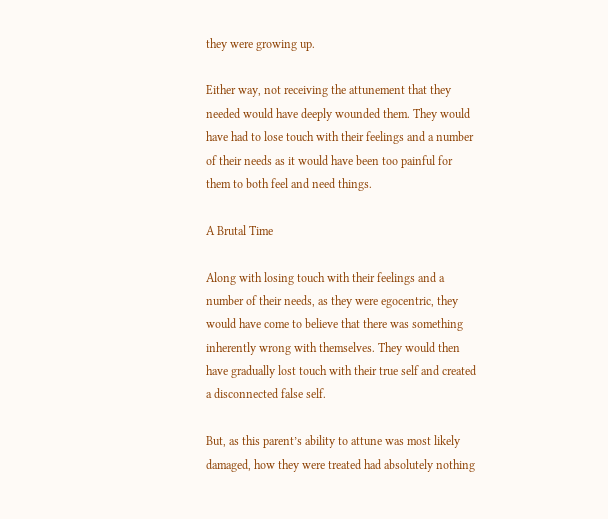they were growing up.

Either way, not receiving the attunement that they needed would have deeply wounded them. They would have had to lose touch with their feelings and a number of their needs as it would have been too painful for them to both feel and need things.

A Brutal Time

Along with losing touch with their feelings and a number of their needs, as they were egocentric, they would have come to believe that there was something inherently wrong with themselves. They would then have gradually lost touch with their true self and created a disconnected false self.

But, as this parent’s ability to attune was most likely damaged, how they were treated had absolutely nothing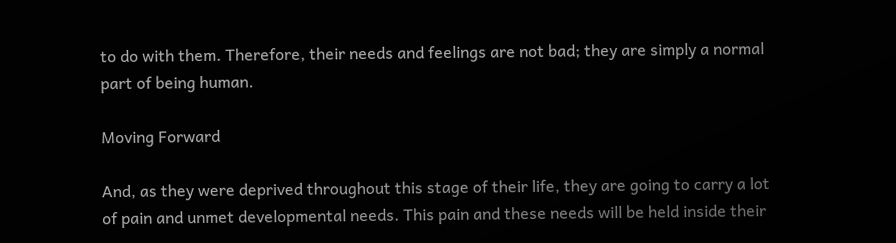to do with them. Therefore, their needs and feelings are not bad; they are simply a normal part of being human.

Moving Forward

And, as they were deprived throughout this stage of their life, they are going to carry a lot of pain and unmet developmental needs. This pain and these needs will be held inside their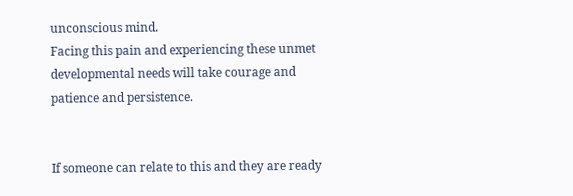unconscious mind.
Facing this pain and experiencing these unmet developmental needs will take courage and patience and persistence.


If someone can relate to this and they are ready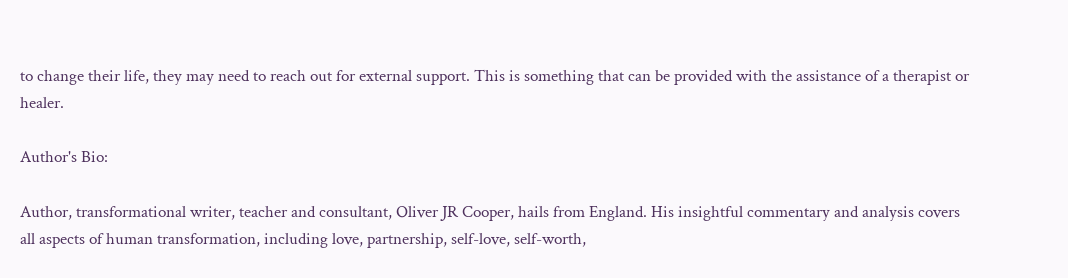to change their life, they may need to reach out for external support. This is something that can be provided with the assistance of a therapist or healer.

Author's Bio:

Author, transformational writer, teacher and consultant, Oliver JR Cooper, hails from England. His insightful commentary and analysis covers all aspects of human transformation, including love, partnership, self-love, self-worth,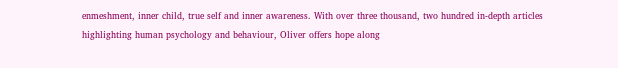enmeshment, inner child, true self and inner awareness. With over three thousand, two hundred in-depth articles highlighting human psychology and behaviour, Oliver offers hope along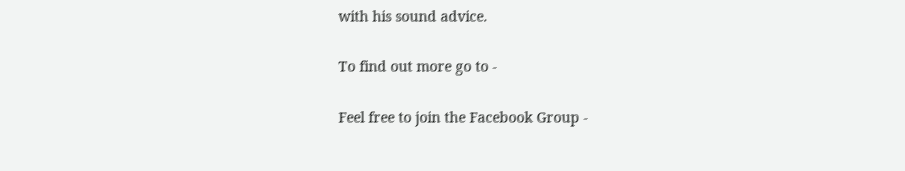with his sound advice.

To find out more go to -

Feel free to join the Facebook Group -